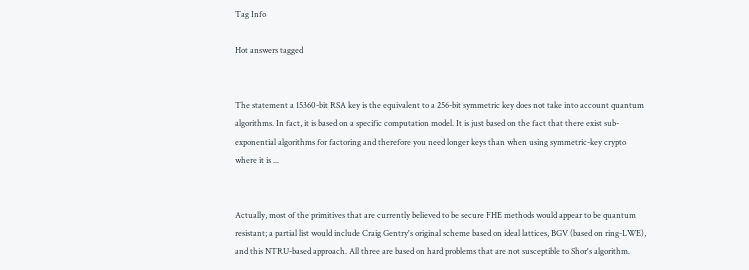Tag Info

Hot answers tagged


The statement a 15360-bit RSA key is the equivalent to a 256-bit symmetric key does not take into account quantum algorithms. In fact, it is based on a specific computation model. It is just based on the fact that there exist sub-exponential algorithms for factoring and therefore you need longer keys than when using symmetric-key crypto where it is ...


Actually, most of the primitives that are currently believed to be secure FHE methods would appear to be quantum resistant; a partial list would include Craig Gentry's original scheme based on ideal lattices, BGV (based on ring-LWE), and this NTRU-based approach. All three are based on hard problems that are not susceptible to Shor's algorithm.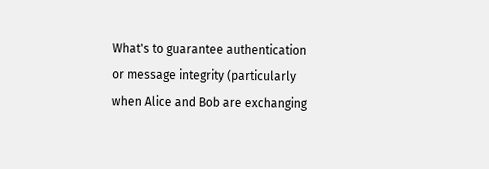What's to guarantee authentication or message integrity (particularly when Alice and Bob are exchanging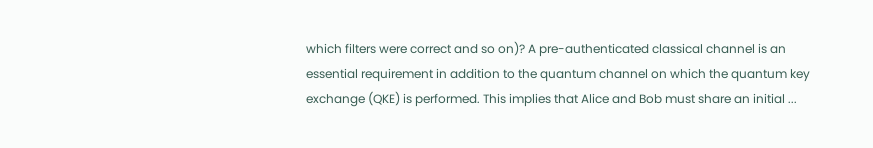which filters were correct and so on)? A pre-authenticated classical channel is an essential requirement in addition to the quantum channel on which the quantum key exchange (QKE) is performed. This implies that Alice and Bob must share an initial ...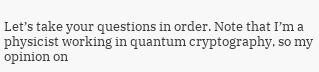Let’s take your questions in order. Note that I’m a physicist working in quantum cryptography, so my opinion on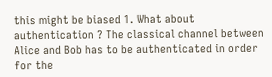this might be biased 1. What about authentication ? The classical channel between Alice and Bob has to be authenticated in order for the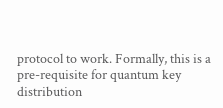protocol to work. Formally, this is a pre-requisite for quantum key distribution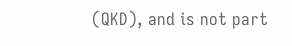(QKD), and is not part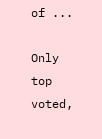of ...

Only top voted,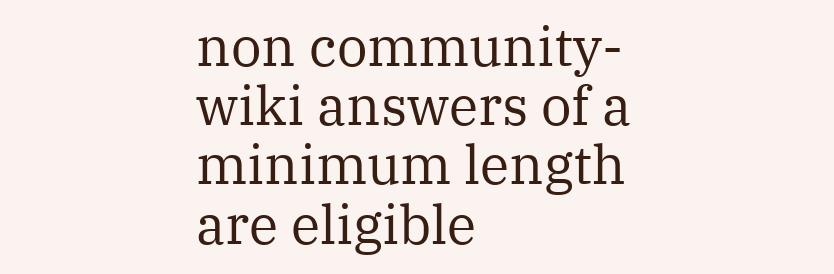non community-wiki answers of a minimum length are eligible